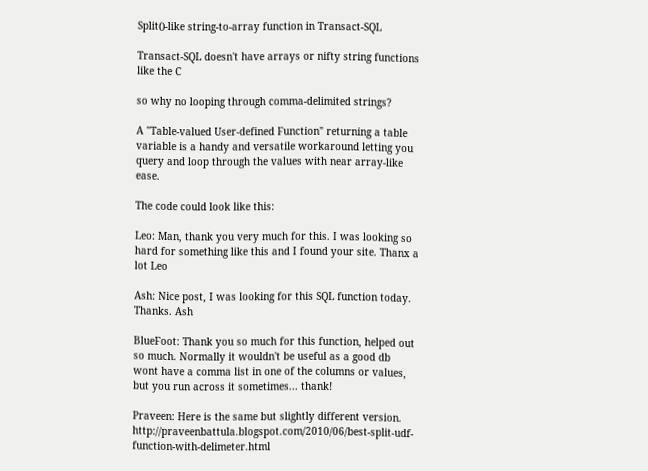Split()-like string-to-array function in Transact-SQL

Transact-SQL doesn't have arrays or nifty string functions like the C

so why no looping through comma-delimited strings?

A "Table-valued User-defined Function" returning a table variable is a handy and versatile workaround letting you query and loop through the values with near array-like ease.

The code could look like this:

Leo: Man, thank you very much for this. I was looking so hard for something like this and I found your site. Thanx a lot Leo

Ash: Nice post, I was looking for this SQL function today. Thanks. Ash

BlueFoot: Thank you so much for this function, helped out so much. Normally it wouldn't be useful as a good db wont have a comma list in one of the columns or values, but you run across it sometimes... thank!

Praveen: Here is the same but slightly different version. http://praveenbattula.blogspot.com/2010/06/best-split-udf-function-with-delimeter.html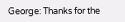George: Thanks for the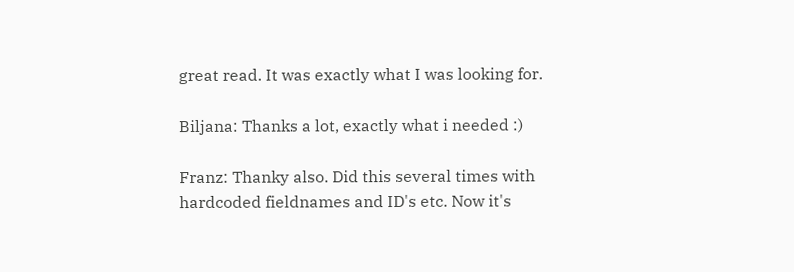great read. It was exactly what I was looking for.

Biljana: Thanks a lot, exactly what i needed :)

Franz: Thanky also. Did this several times with hardcoded fieldnames and ID's etc. Now it's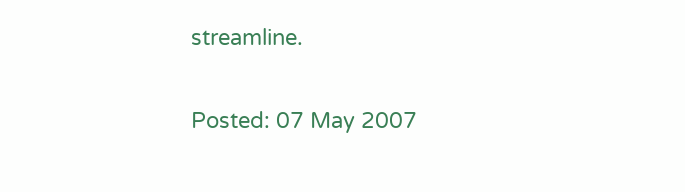streamline.

Posted: 07 May 2007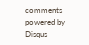comments powered by Disqus